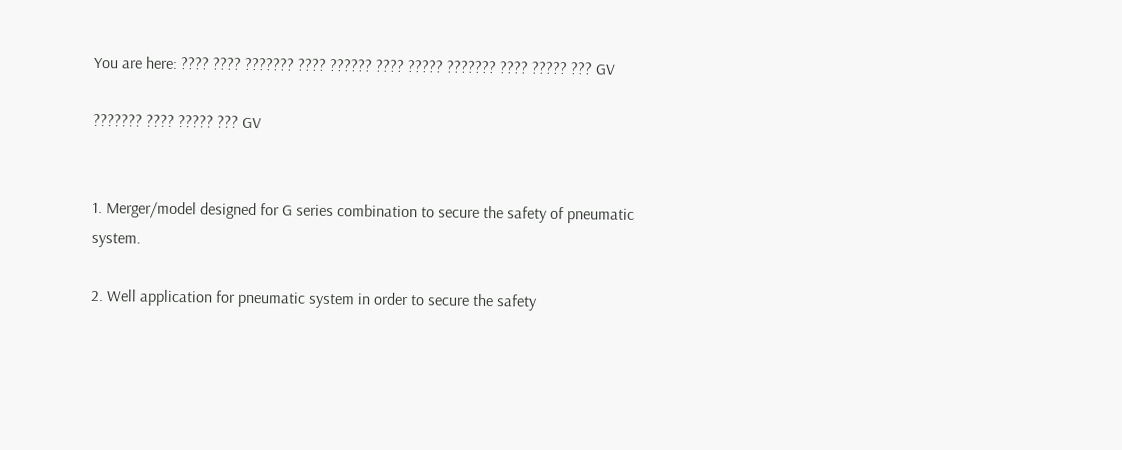You are here: ???? ???? ??????? ???? ?????? ???? ????? ??????? ???? ????? ??? GV

??????? ???? ????? ??? GV


1. Merger/model designed for G series combination to secure the safety of pneumatic system.

2. Well application for pneumatic system in order to secure the safety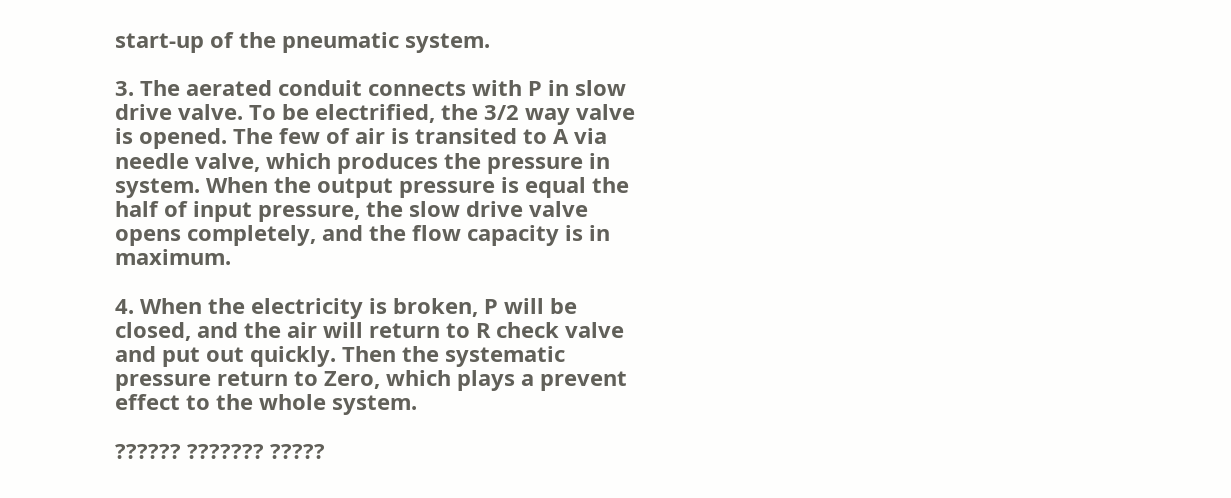start-up of the pneumatic system.

3. The aerated conduit connects with P in slow drive valve. To be electrified, the 3/2 way valve is opened. The few of air is transited to A via needle valve, which produces the pressure in system. When the output pressure is equal the half of input pressure, the slow drive valve opens completely, and the flow capacity is in maximum.

4. When the electricity is broken, P will be closed, and the air will return to R check valve and put out quickly. Then the systematic pressure return to Zero, which plays a prevent effect to the whole system.

?????? ??????? ?????